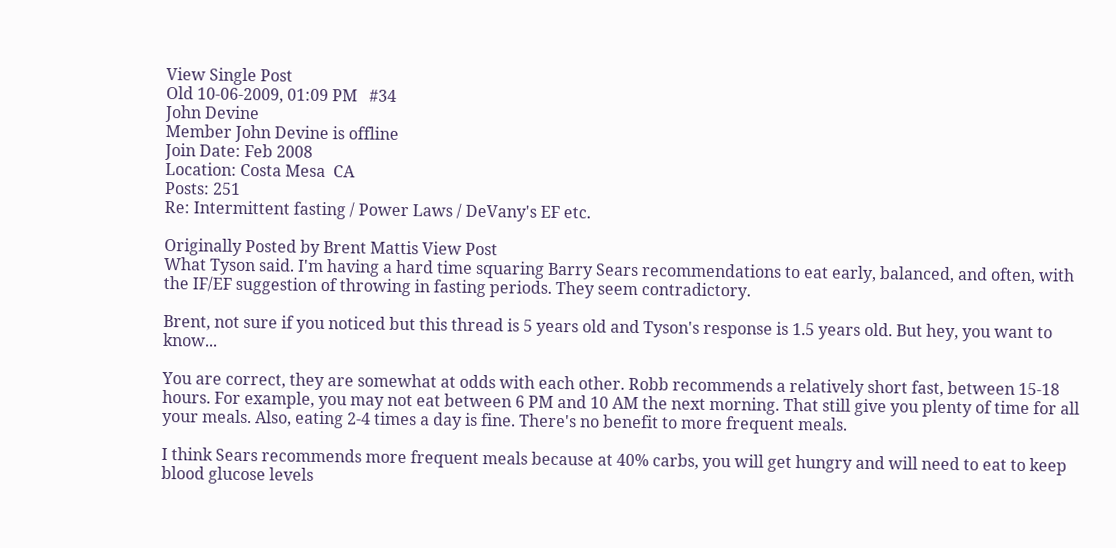View Single Post
Old 10-06-2009, 01:09 PM   #34
John Devine
Member John Devine is offline
Join Date: Feb 2008
Location: Costa Mesa  CA
Posts: 251
Re: Intermittent fasting / Power Laws / DeVany's EF etc.

Originally Posted by Brent Mattis View Post
What Tyson said. I'm having a hard time squaring Barry Sears recommendations to eat early, balanced, and often, with the IF/EF suggestion of throwing in fasting periods. They seem contradictory.

Brent, not sure if you noticed but this thread is 5 years old and Tyson's response is 1.5 years old. But hey, you want to know...

You are correct, they are somewhat at odds with each other. Robb recommends a relatively short fast, between 15-18 hours. For example, you may not eat between 6 PM and 10 AM the next morning. That still give you plenty of time for all your meals. Also, eating 2-4 times a day is fine. There's no benefit to more frequent meals.

I think Sears recommends more frequent meals because at 40% carbs, you will get hungry and will need to eat to keep blood glucose levels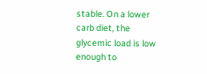stable. On a lower carb diet, the glycemic load is low enough to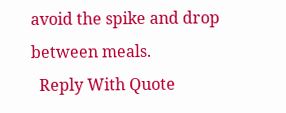avoid the spike and drop between meals.
  Reply With Quote